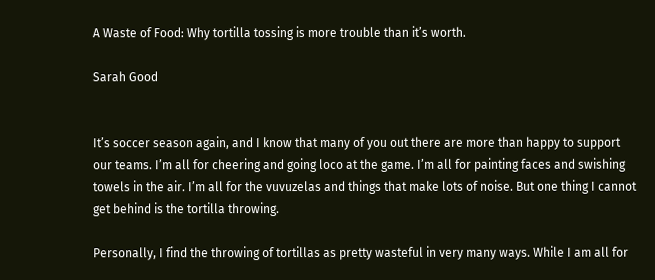A Waste of Food: Why tortilla tossing is more trouble than it’s worth.

Sarah Good


It’s soccer season again, and I know that many of you out there are more than happy to support our teams. I’m all for cheering and going loco at the game. I’m all for painting faces and swishing towels in the air. I’m all for the vuvuzelas and things that make lots of noise. But one thing I cannot get behind is the tortilla throwing.

Personally, I find the throwing of tortillas as pretty wasteful in very many ways. While I am all for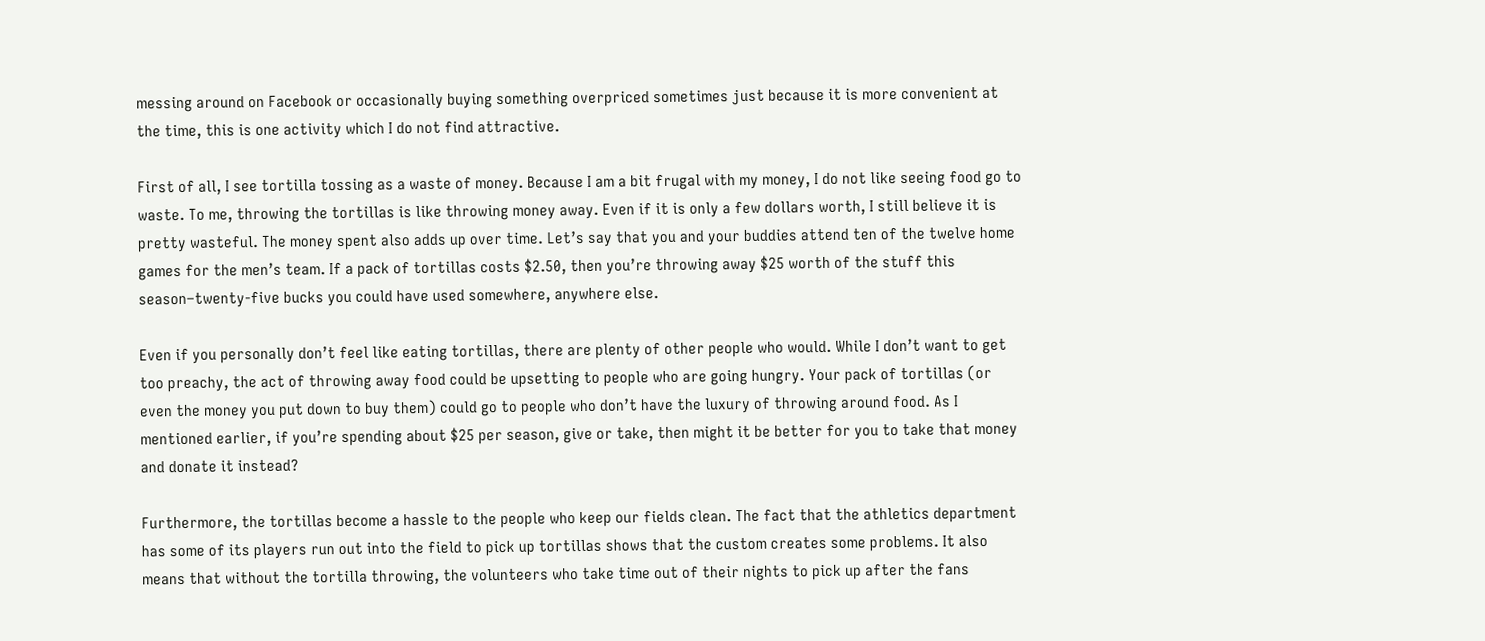messing around on Facebook or occasionally buying something overpriced sometimes just because it is more convenient at the time, this is one activity which I do not find attractive.

First of all, I see tortilla tossing as a waste of money. Because I am a bit frugal with my money, I do not like seeing food go to waste. To me, throwing the tortillas is like throwing money away. Even if it is only a few dollars worth, I still believe it is pretty wasteful. The money spent also adds up over time. Let’s say that you and your buddies attend ten of the twelve home games for the men’s team. If a pack of tortillas costs $2.50, then you’re throwing away $25 worth of the stuff this season–twenty-five bucks you could have used somewhere, anywhere else.

Even if you personally don’t feel like eating tortillas, there are plenty of other people who would. While I don’t want to get too preachy, the act of throwing away food could be upsetting to people who are going hungry. Your pack of tortillas (or even the money you put down to buy them) could go to people who don’t have the luxury of throwing around food. As I mentioned earlier, if you’re spending about $25 per season, give or take, then might it be better for you to take that money and donate it instead?

Furthermore, the tortillas become a hassle to the people who keep our fields clean. The fact that the athletics department has some of its players run out into the field to pick up tortillas shows that the custom creates some problems. It also means that without the tortilla throwing, the volunteers who take time out of their nights to pick up after the fans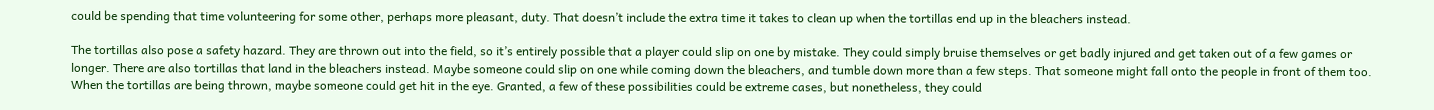could be spending that time volunteering for some other, perhaps more pleasant, duty. That doesn’t include the extra time it takes to clean up when the tortillas end up in the bleachers instead.

The tortillas also pose a safety hazard. They are thrown out into the field, so it’s entirely possible that a player could slip on one by mistake. They could simply bruise themselves or get badly injured and get taken out of a few games or longer. There are also tortillas that land in the bleachers instead. Maybe someone could slip on one while coming down the bleachers, and tumble down more than a few steps. That someone might fall onto the people in front of them too. When the tortillas are being thrown, maybe someone could get hit in the eye. Granted, a few of these possibilities could be extreme cases, but nonetheless, they could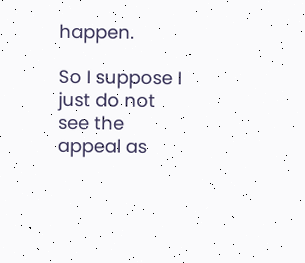happen.

So I suppose I just do not see the appeal as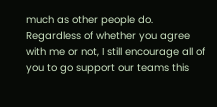much as other people do. Regardless of whether you agree with me or not, I still encourage all of you to go support our teams this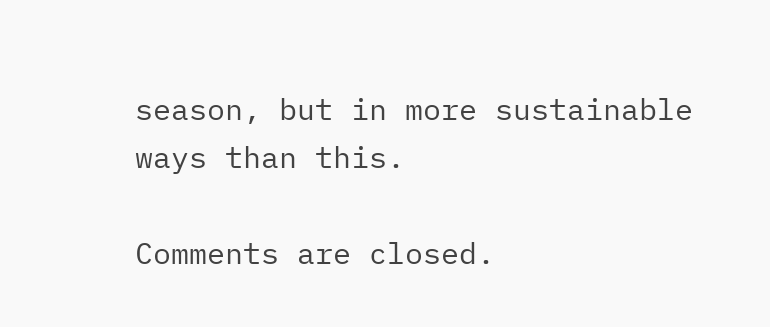season, but in more sustainable ways than this.

Comments are closed.